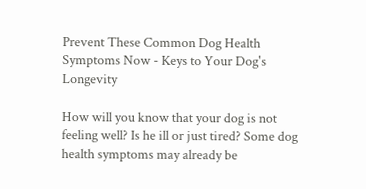Prevent These Common Dog Health Symptoms Now - Keys to Your Dog's Longevity

How will you know that your dog is not feeling well? Is he ill or just tired? Some dog health symptoms may already be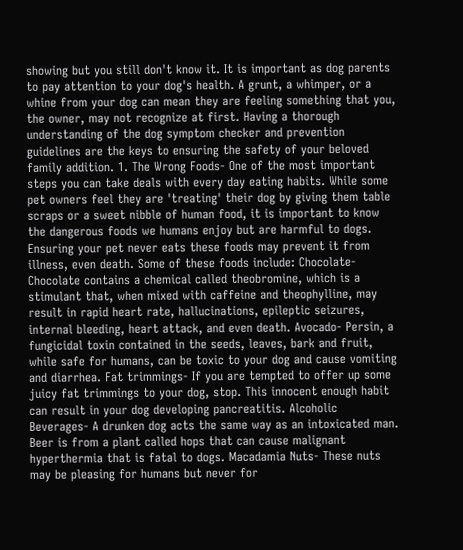showing but you still don't know it. It is important as dog parents to pay attention to your dog's health. A grunt, a whimper, or a whine from your dog can mean they are feeling something that you, the owner, may not recognize at first. Having a thorough understanding of the dog symptom checker and prevention guidelines are the keys to ensuring the safety of your beloved family addition. 1. The Wrong Foods- One of the most important steps you can take deals with every day eating habits. While some pet owners feel they are 'treating' their dog by giving them table scraps or a sweet nibble of human food, it is important to know the dangerous foods we humans enjoy but are harmful to dogs. Ensuring your pet never eats these foods may prevent it from illness, even death. Some of these foods include: Chocolate- Chocolate contains a chemical called theobromine, which is a stimulant that, when mixed with caffeine and theophylline, may result in rapid heart rate, hallucinations, epileptic seizures, internal bleeding, heart attack, and even death. Avocado- Persin, a fungicidal toxin contained in the seeds, leaves, bark and fruit, while safe for humans, can be toxic to your dog and cause vomiting and diarrhea. Fat trimmings- If you are tempted to offer up some juicy fat trimmings to your dog, stop. This innocent enough habit can result in your dog developing pancreatitis. Alcoholic Beverages- A drunken dog acts the same way as an intoxicated man. Beer is from a plant called hops that can cause malignant hyperthermia that is fatal to dogs. Macadamia Nuts- These nuts may be pleasing for humans but never for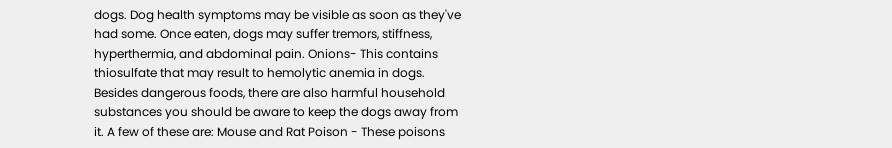dogs. Dog health symptoms may be visible as soon as they've had some. Once eaten, dogs may suffer tremors, stiffness, hyperthermia, and abdominal pain. Onions- This contains thiosulfate that may result to hemolytic anemia in dogs. Besides dangerous foods, there are also harmful household substances you should be aware to keep the dogs away from it. A few of these are: Mouse and Rat Poison - These poisons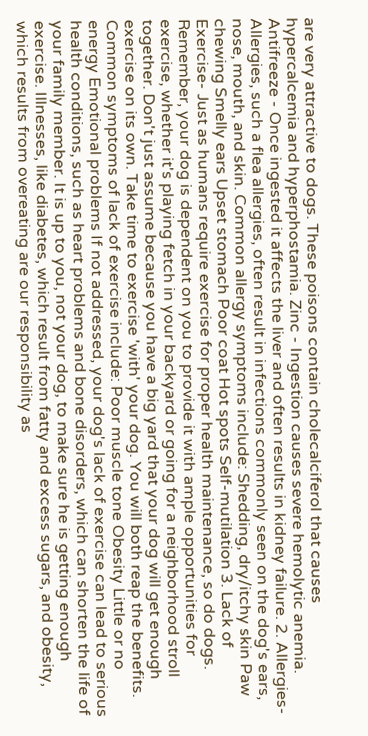are very attractive to dogs. These poisons contain cholecalciferol that causes hypercalcemia and hyperphostamia. Zinc - Ingestion causes severe hemolytic anemia. Antifreeze - Once ingested it affects the liver and often results in kidney failure. 2. Allergies- Allergies, such a flea allergies, often result in infections commonly seen on the dog's ears, nose, mouth, and skin. Common allergy symptoms include: Shedding, dry/itchy skin Paw chewing Smelly ears Upset stomach Poor coat Hot spots Self-mutilation 3. Lack of Exercise- Just as humans require exercise for proper health maintenance, so do dogs. Remember, your dog is dependent on you to provide it with ample opportunities for exercise, whether it's playing fetch in your backyard or going for a neighborhood stroll together. Don't just assume because you have a big yard that your dog will get enough exercise on its own. Take time to exercise 'with' your dog. You will both reap the benefits. Common symptoms of lack of exercise include: Poor muscle tone Obesity Little or no energy Emotional problems If not addressed, your dog's lack of exercise can lead to serious health conditions, such as heart problems and bone disorders, which can shorten the life of your family member. It is up to you, not your dog, to make sure he is getting enough exercise. Illnesses, like diabetes, which result from fatty and excess sugars, and obesity, which results from overeating are our responsibility as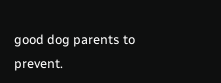good dog parents to prevent.